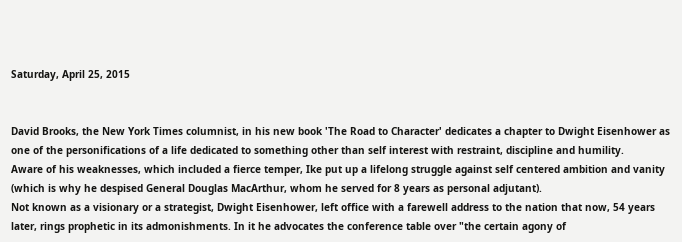Saturday, April 25, 2015


David Brooks, the New York Times columnist, in his new book 'The Road to Character' dedicates a chapter to Dwight Eisenhower as one of the personifications of a life dedicated to something other than self interest with restraint, discipline and humility.
Aware of his weaknesses, which included a fierce temper, Ike put up a lifelong struggle against self centered ambition and vanity (which is why he despised General Douglas MacArthur, whom he served for 8 years as personal adjutant).
Not known as a visionary or a strategist, Dwight Eisenhower, left office with a farewell address to the nation that now, 54 years later, rings prophetic in its admonishments. In it he advocates the conference table over "the certain agony of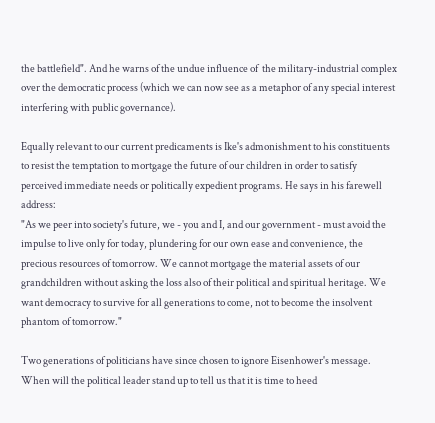the battlefield". And he warns of the undue influence of  the military-industrial complex over the democratic process (which we can now see as a metaphor of any special interest interfering with public governance).

Equally relevant to our current predicaments is Ike's admonishment to his constituents to resist the temptation to mortgage the future of our children in order to satisfy perceived immediate needs or politically expedient programs. He says in his farewell address:
"As we peer into society's future, we - you and I, and our government - must avoid the impulse to live only for today, plundering for our own ease and convenience, the precious resources of tomorrow. We cannot mortgage the material assets of our grandchildren without asking the loss also of their political and spiritual heritage. We want democracy to survive for all generations to come, not to become the insolvent phantom of tomorrow."

Two generations of politicians have since chosen to ignore Eisenhower's message. When will the political leader stand up to tell us that it is time to heed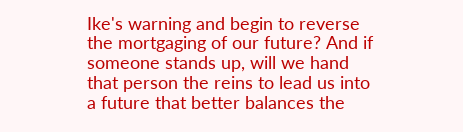Ike's warning and begin to reverse the mortgaging of our future? And if someone stands up, will we hand that person the reins to lead us into a future that better balances the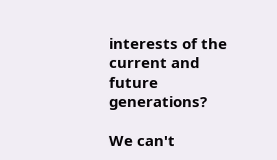interests of the current and future generations?

We can't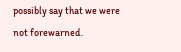possibly say that we were not forewarned.